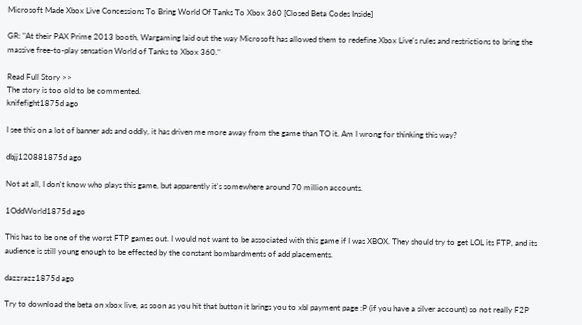Microsoft Made Xbox Live Concessions To Bring World Of Tanks To Xbox 360 [Closed Beta Codes Inside]

GR: "At their PAX Prime 2013 booth, Wargaming laid out the way Microsoft has allowed them to redefine Xbox Live's rules and restrictions to bring the massive free-to-play sensation World of Tanks to Xbox 360."

Read Full Story >>
The story is too old to be commented.
knifefight1875d ago

I see this on a lot of banner ads and oddly, it has driven me more away from the game than TO it. Am I wrong for thinking this way?

dbjj120881875d ago

Not at all, I don't know who plays this game, but apparently it's somewhere around 70 million accounts.

1OddWorld1875d ago

This has to be one of the worst FTP games out. I would not want to be associated with this game if I was XBOX. They should try to get LOL its FTP, and its audience is still young enough to be effected by the constant bombardments of add placements.

dazzrazz1875d ago

Try to download the beta on xbox live, as soon as you hit that button it brings you to xbl payment page :P (if you have a silver account) so not really F2P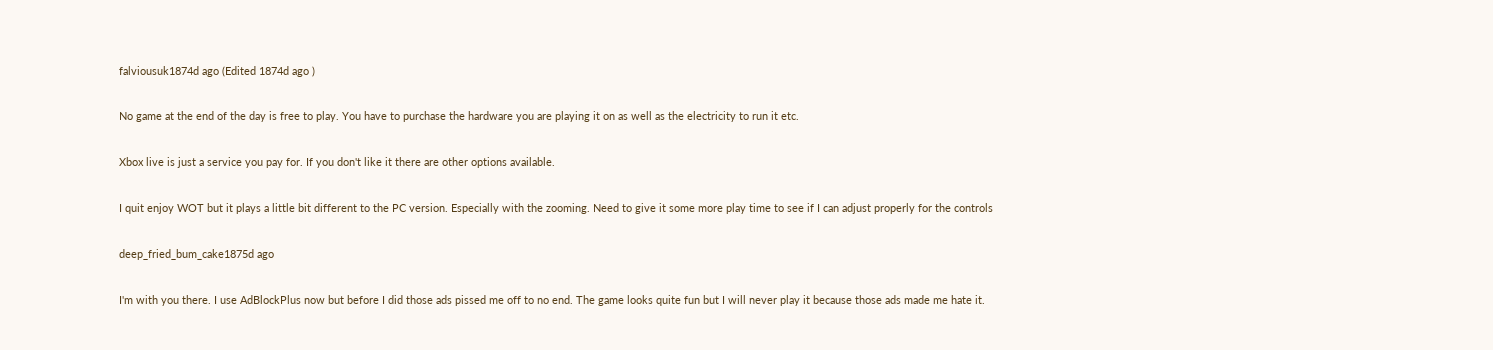falviousuk1874d ago (Edited 1874d ago )

No game at the end of the day is free to play. You have to purchase the hardware you are playing it on as well as the electricity to run it etc.

Xbox live is just a service you pay for. If you don't like it there are other options available.

I quit enjoy WOT but it plays a little bit different to the PC version. Especially with the zooming. Need to give it some more play time to see if I can adjust properly for the controls

deep_fried_bum_cake1875d ago

I'm with you there. I use AdBlockPlus now but before I did those ads pissed me off to no end. The game looks quite fun but I will never play it because those ads made me hate it.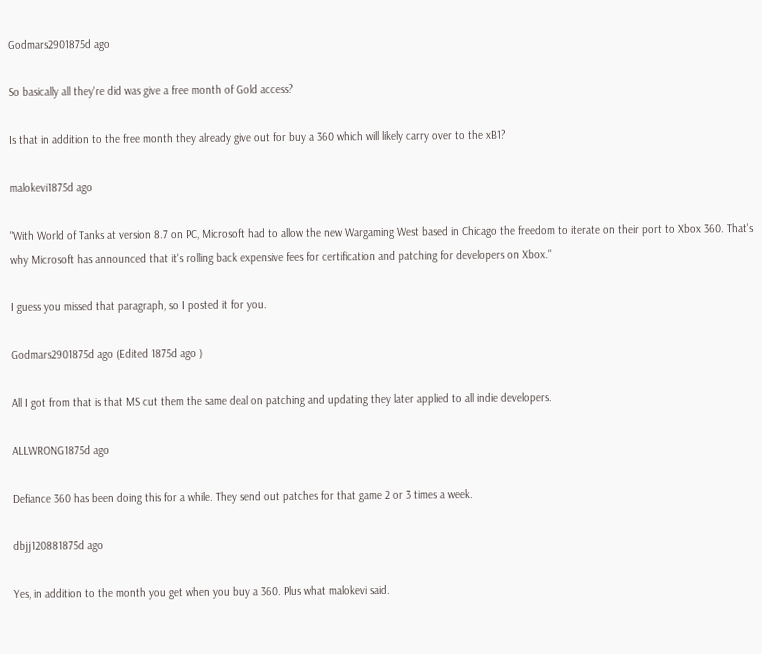Godmars2901875d ago

So basically all they're did was give a free month of Gold access?

Is that in addition to the free month they already give out for buy a 360 which will likely carry over to the xB1?

malokevi1875d ago

"With World of Tanks at version 8.7 on PC, Microsoft had to allow the new Wargaming West based in Chicago the freedom to iterate on their port to Xbox 360. That's why Microsoft has announced that it's rolling back expensive fees for certification and patching for developers on Xbox."

I guess you missed that paragraph, so I posted it for you.

Godmars2901875d ago (Edited 1875d ago )

All I got from that is that MS cut them the same deal on patching and updating they later applied to all indie developers.

ALLWRONG1875d ago

Defiance 360 has been doing this for a while. They send out patches for that game 2 or 3 times a week.

dbjj120881875d ago

Yes, in addition to the month you get when you buy a 360. Plus what malokevi said.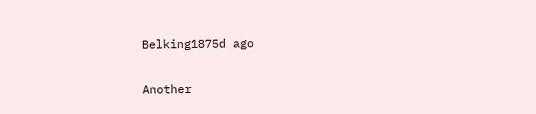Belking1875d ago

Another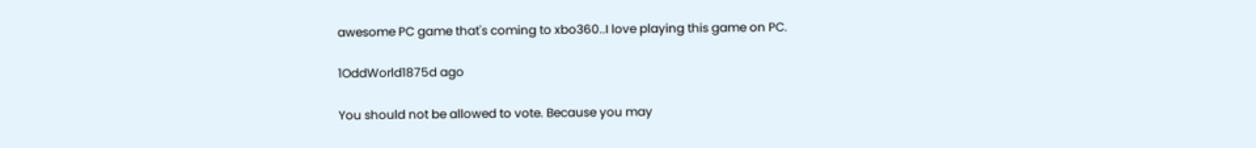awesome PC game that's coming to xbo360..I love playing this game on PC.

1OddWorld1875d ago

You should not be allowed to vote. Because you may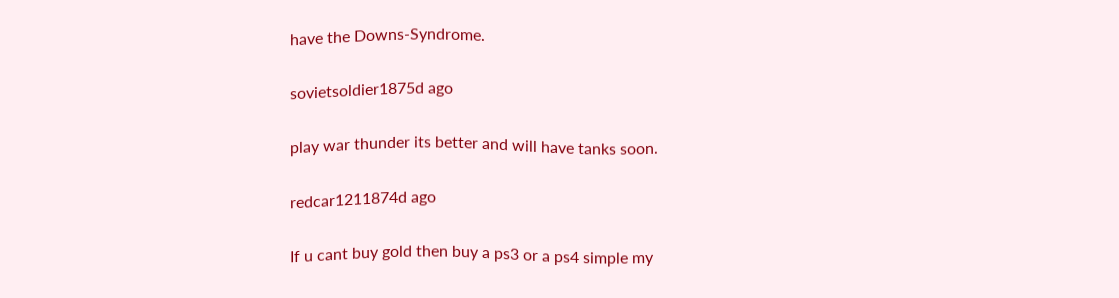have the Downs-Syndrome.

sovietsoldier1875d ago

play war thunder its better and will have tanks soon.

redcar1211874d ago

If u cant buy gold then buy a ps3 or a ps4 simple my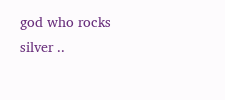god who rocks silver ..